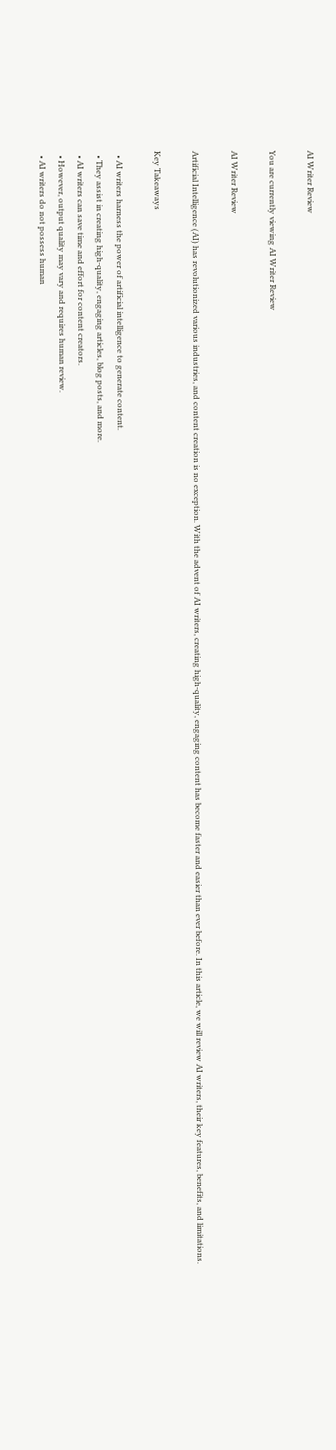AI Writer Review

You are currently viewing AI Writer Review

AI Writer Review

Artificial Intelligence (AI) has revolutionized various industries, and content creation is no exception. With the advent of AI writers, creating high-quality, engaging content has become faster and easier than ever before. In this article, we will review AI writers, their key features, benefits, and limitations.

Key Takeaways

  • AI writers harness the power of artificial intelligence to generate content.
  • They assist in creating high-quality, engaging articles, blog posts, and more.
  • AI writers can save time and effort for content creators.
  • However, output quality may vary and requires human review.
  • AI writers do not possess human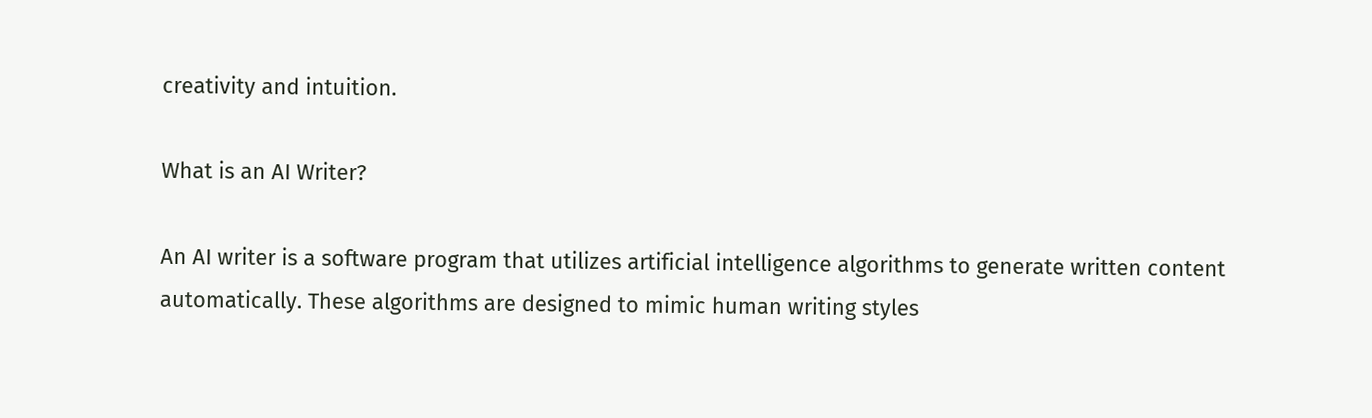creativity and intuition.

What is an AI Writer?

An AI writer is a software program that utilizes artificial intelligence algorithms to generate written content automatically. These algorithms are designed to mimic human writing styles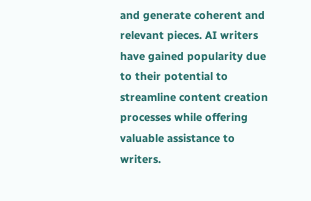and generate coherent and relevant pieces. AI writers have gained popularity due to their potential to streamline content creation processes while offering valuable assistance to writers.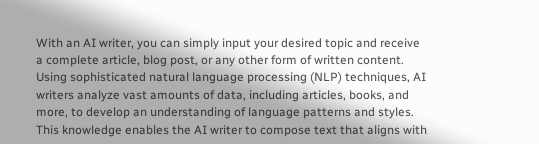With an AI writer, you can simply input your desired topic and receive a complete article, blog post, or any other form of written content. Using sophisticated natural language processing (NLP) techniques, AI writers analyze vast amounts of data, including articles, books, and more, to develop an understanding of language patterns and styles. This knowledge enables the AI writer to compose text that aligns with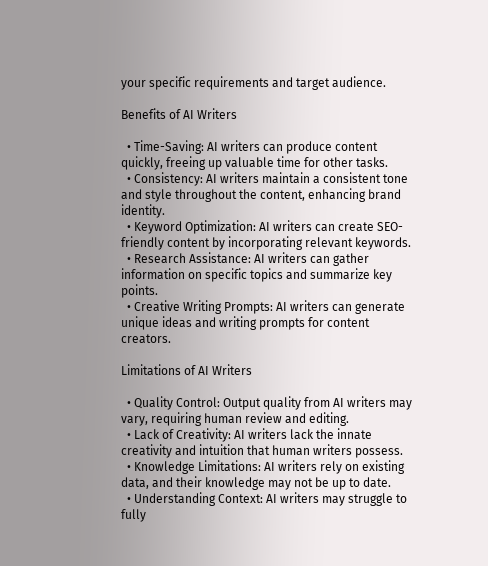your specific requirements and target audience.

Benefits of AI Writers

  • Time-Saving: AI writers can produce content quickly, freeing up valuable time for other tasks.
  • Consistency: AI writers maintain a consistent tone and style throughout the content, enhancing brand identity.
  • Keyword Optimization: AI writers can create SEO-friendly content by incorporating relevant keywords.
  • Research Assistance: AI writers can gather information on specific topics and summarize key points.
  • Creative Writing Prompts: AI writers can generate unique ideas and writing prompts for content creators.

Limitations of AI Writers

  • Quality Control: Output quality from AI writers may vary, requiring human review and editing.
  • Lack of Creativity: AI writers lack the innate creativity and intuition that human writers possess.
  • Knowledge Limitations: AI writers rely on existing data, and their knowledge may not be up to date.
  • Understanding Context: AI writers may struggle to fully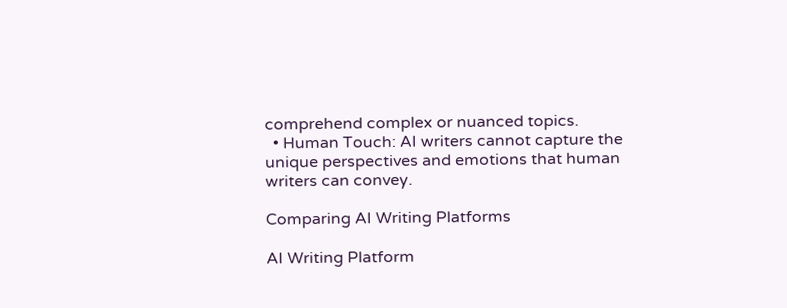comprehend complex or nuanced topics.
  • Human Touch: AI writers cannot capture the unique perspectives and emotions that human writers can convey.

Comparing AI Writing Platforms

AI Writing Platform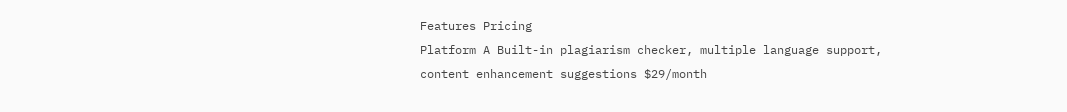Features Pricing
Platform A Built-in plagiarism checker, multiple language support, content enhancement suggestions $29/month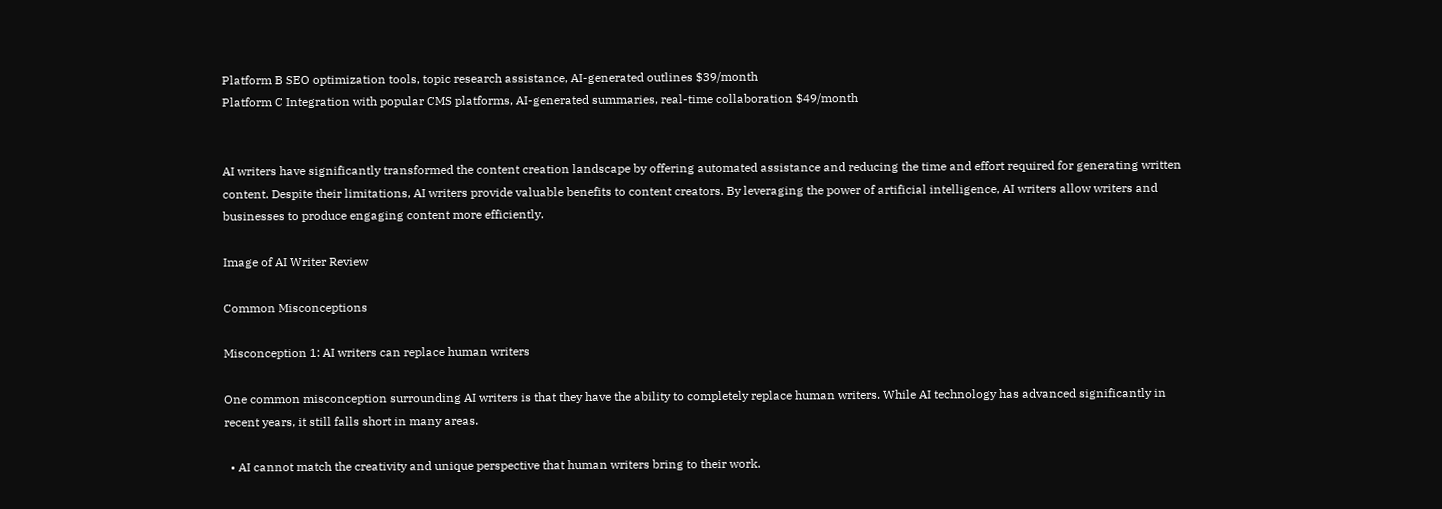Platform B SEO optimization tools, topic research assistance, AI-generated outlines $39/month
Platform C Integration with popular CMS platforms, AI-generated summaries, real-time collaboration $49/month


AI writers have significantly transformed the content creation landscape by offering automated assistance and reducing the time and effort required for generating written content. Despite their limitations, AI writers provide valuable benefits to content creators. By leveraging the power of artificial intelligence, AI writers allow writers and businesses to produce engaging content more efficiently.

Image of AI Writer Review

Common Misconceptions

Misconception 1: AI writers can replace human writers

One common misconception surrounding AI writers is that they have the ability to completely replace human writers. While AI technology has advanced significantly in recent years, it still falls short in many areas.

  • AI cannot match the creativity and unique perspective that human writers bring to their work.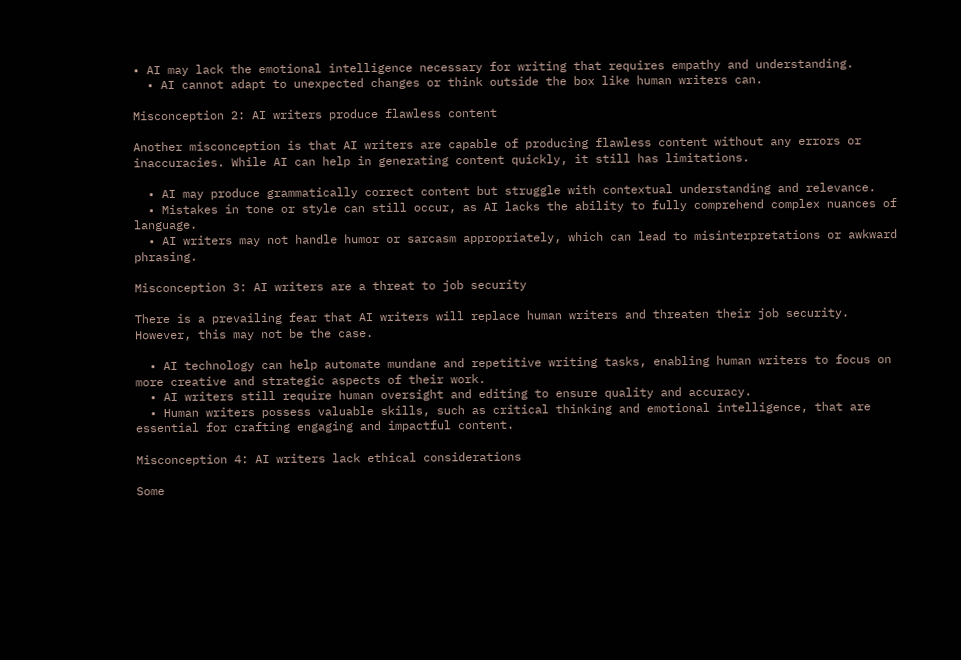• AI may lack the emotional intelligence necessary for writing that requires empathy and understanding.
  • AI cannot adapt to unexpected changes or think outside the box like human writers can.

Misconception 2: AI writers produce flawless content

Another misconception is that AI writers are capable of producing flawless content without any errors or inaccuracies. While AI can help in generating content quickly, it still has limitations.

  • AI may produce grammatically correct content but struggle with contextual understanding and relevance.
  • Mistakes in tone or style can still occur, as AI lacks the ability to fully comprehend complex nuances of language.
  • AI writers may not handle humor or sarcasm appropriately, which can lead to misinterpretations or awkward phrasing.

Misconception 3: AI writers are a threat to job security

There is a prevailing fear that AI writers will replace human writers and threaten their job security. However, this may not be the case.

  • AI technology can help automate mundane and repetitive writing tasks, enabling human writers to focus on more creative and strategic aspects of their work.
  • AI writers still require human oversight and editing to ensure quality and accuracy.
  • Human writers possess valuable skills, such as critical thinking and emotional intelligence, that are essential for crafting engaging and impactful content.

Misconception 4: AI writers lack ethical considerations

Some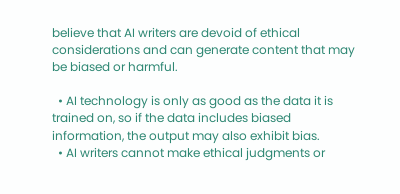believe that AI writers are devoid of ethical considerations and can generate content that may be biased or harmful.

  • AI technology is only as good as the data it is trained on, so if the data includes biased information, the output may also exhibit bias.
  • AI writers cannot make ethical judgments or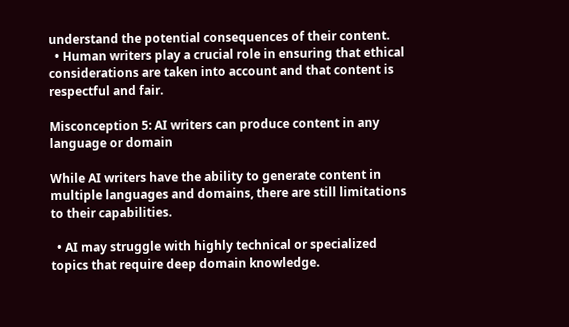understand the potential consequences of their content.
  • Human writers play a crucial role in ensuring that ethical considerations are taken into account and that content is respectful and fair.

Misconception 5: AI writers can produce content in any language or domain

While AI writers have the ability to generate content in multiple languages and domains, there are still limitations to their capabilities.

  • AI may struggle with highly technical or specialized topics that require deep domain knowledge.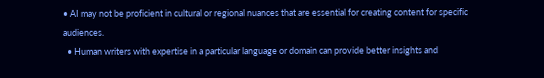• AI may not be proficient in cultural or regional nuances that are essential for creating content for specific audiences.
  • Human writers with expertise in a particular language or domain can provide better insights and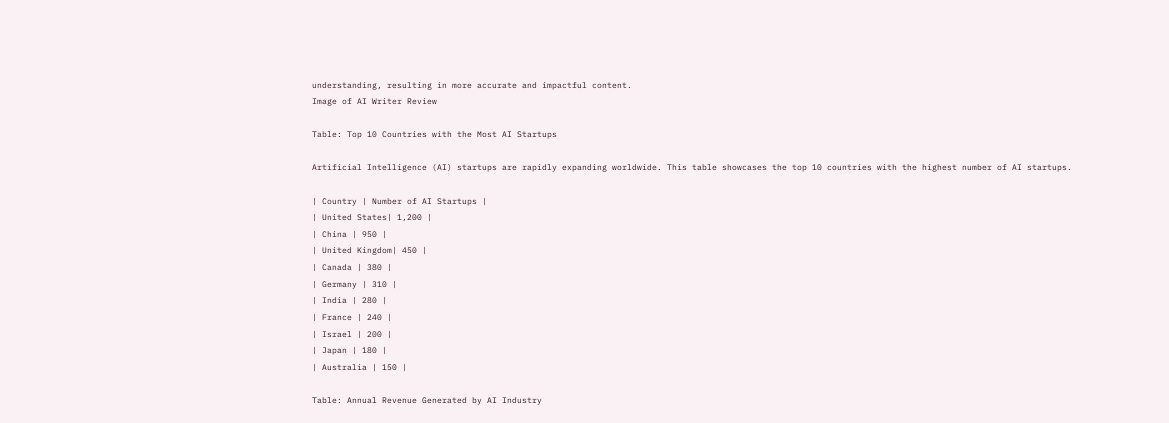understanding, resulting in more accurate and impactful content.
Image of AI Writer Review

Table: Top 10 Countries with the Most AI Startups

Artificial Intelligence (AI) startups are rapidly expanding worldwide. This table showcases the top 10 countries with the highest number of AI startups.

| Country | Number of AI Startups |
| United States| 1,200 |
| China | 950 |
| United Kingdom| 450 |
| Canada | 380 |
| Germany | 310 |
| India | 280 |
| France | 240 |
| Israel | 200 |
| Japan | 180 |
| Australia | 150 |

Table: Annual Revenue Generated by AI Industry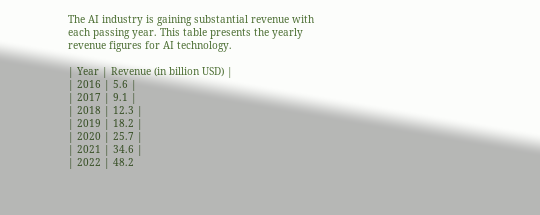The AI industry is gaining substantial revenue with each passing year. This table presents the yearly revenue figures for AI technology.

| Year | Revenue (in billion USD) |
| 2016 | 5.6 |
| 2017 | 9.1 |
| 2018 | 12.3 |
| 2019 | 18.2 |
| 2020 | 25.7 |
| 2021 | 34.6 |
| 2022 | 48.2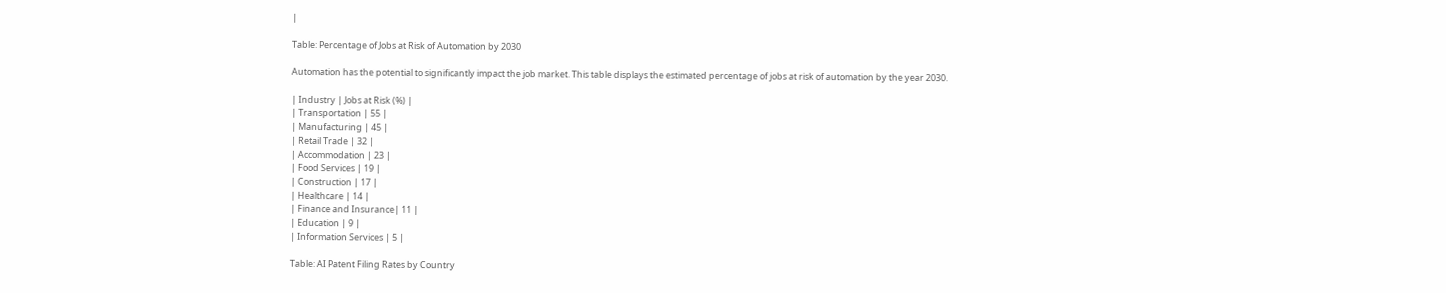|

Table: Percentage of Jobs at Risk of Automation by 2030

Automation has the potential to significantly impact the job market. This table displays the estimated percentage of jobs at risk of automation by the year 2030.

| Industry | Jobs at Risk (%) |
| Transportation | 55 |
| Manufacturing | 45 |
| Retail Trade | 32 |
| Accommodation | 23 |
| Food Services | 19 |
| Construction | 17 |
| Healthcare | 14 |
| Finance and Insurance| 11 |
| Education | 9 |
| Information Services | 5 |

Table: AI Patent Filing Rates by Country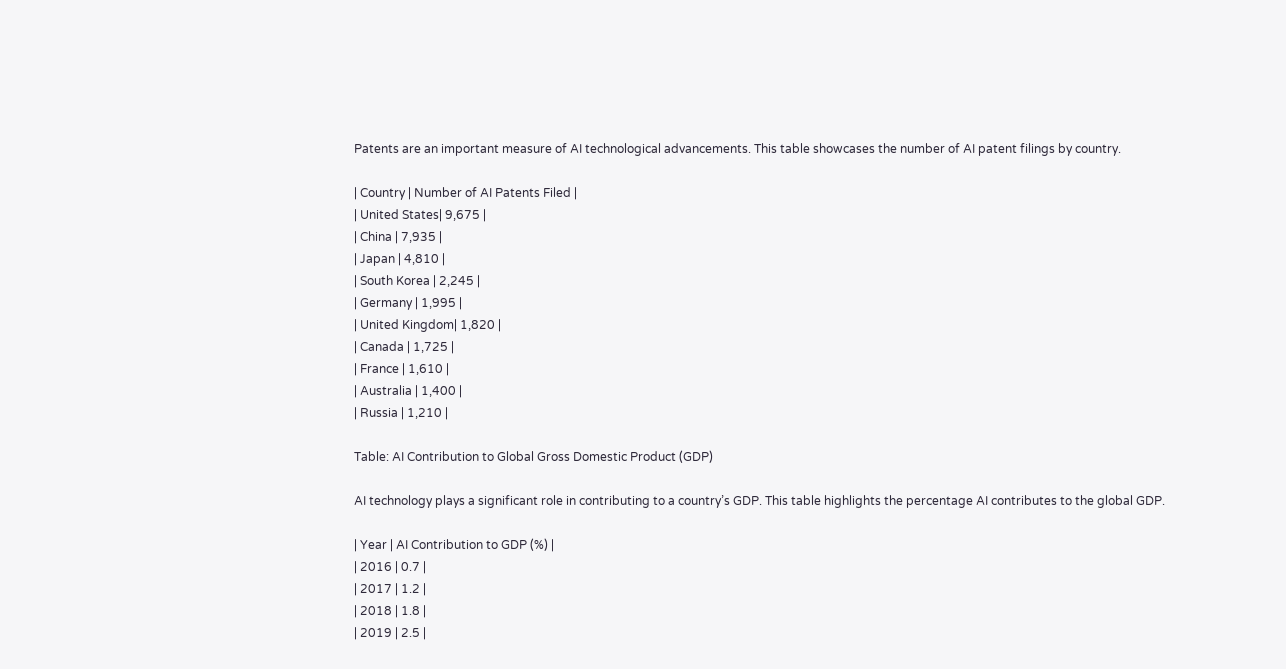Patents are an important measure of AI technological advancements. This table showcases the number of AI patent filings by country.

| Country | Number of AI Patents Filed |
| United States| 9,675 |
| China | 7,935 |
| Japan | 4,810 |
| South Korea | 2,245 |
| Germany | 1,995 |
| United Kingdom| 1,820 |
| Canada | 1,725 |
| France | 1,610 |
| Australia | 1,400 |
| Russia | 1,210 |

Table: AI Contribution to Global Gross Domestic Product (GDP)

AI technology plays a significant role in contributing to a country’s GDP. This table highlights the percentage AI contributes to the global GDP.

| Year | AI Contribution to GDP (%) |
| 2016 | 0.7 |
| 2017 | 1.2 |
| 2018 | 1.8 |
| 2019 | 2.5 |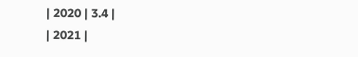| 2020 | 3.4 |
| 2021 |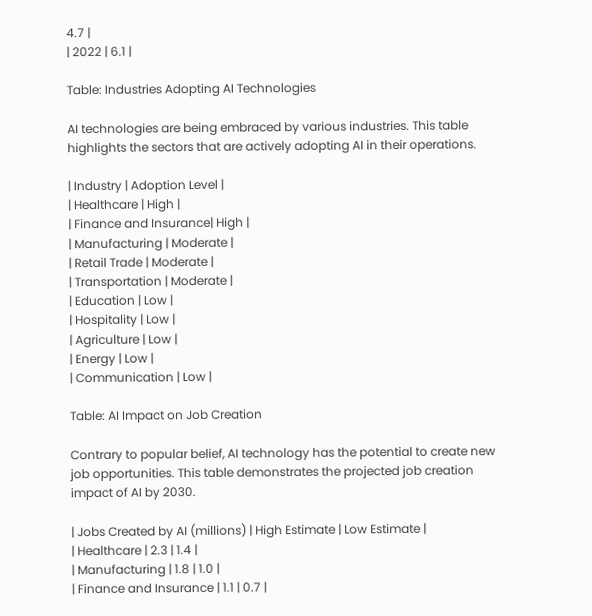4.7 |
| 2022 | 6.1 |

Table: Industries Adopting AI Technologies

AI technologies are being embraced by various industries. This table highlights the sectors that are actively adopting AI in their operations.

| Industry | Adoption Level |
| Healthcare | High |
| Finance and Insurance| High |
| Manufacturing | Moderate |
| Retail Trade | Moderate |
| Transportation | Moderate |
| Education | Low |
| Hospitality | Low |
| Agriculture | Low |
| Energy | Low |
| Communication | Low |

Table: AI Impact on Job Creation

Contrary to popular belief, AI technology has the potential to create new job opportunities. This table demonstrates the projected job creation impact of AI by 2030.

| Jobs Created by AI (millions) | High Estimate | Low Estimate |
| Healthcare | 2.3 | 1.4 |
| Manufacturing | 1.8 | 1.0 |
| Finance and Insurance | 1.1 | 0.7 |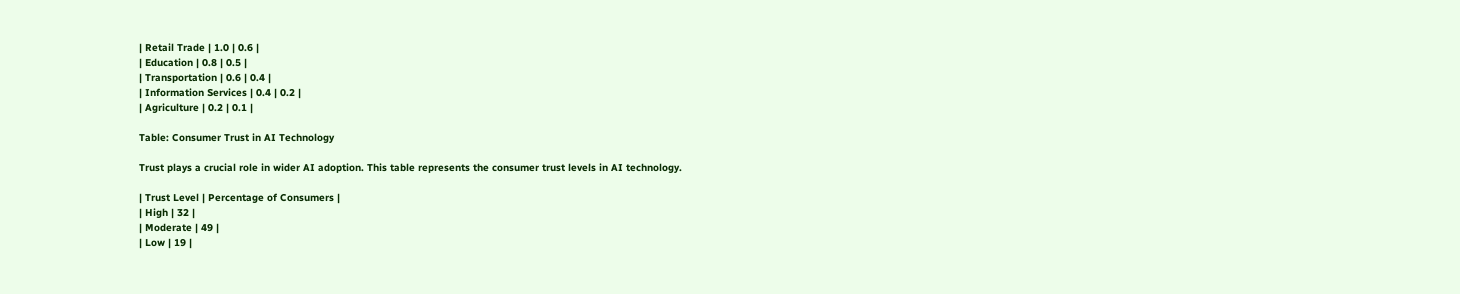| Retail Trade | 1.0 | 0.6 |
| Education | 0.8 | 0.5 |
| Transportation | 0.6 | 0.4 |
| Information Services | 0.4 | 0.2 |
| Agriculture | 0.2 | 0.1 |

Table: Consumer Trust in AI Technology

Trust plays a crucial role in wider AI adoption. This table represents the consumer trust levels in AI technology.

| Trust Level | Percentage of Consumers |
| High | 32 |
| Moderate | 49 |
| Low | 19 |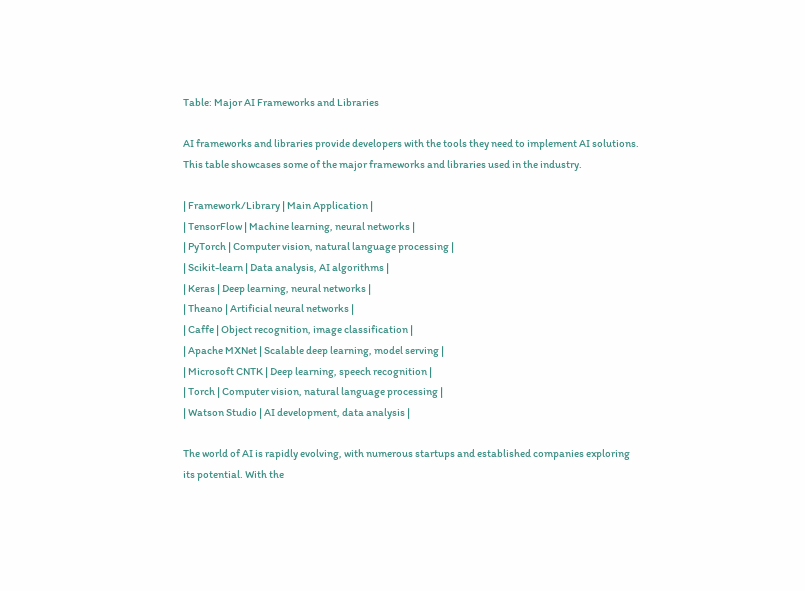Table: Major AI Frameworks and Libraries

AI frameworks and libraries provide developers with the tools they need to implement AI solutions. This table showcases some of the major frameworks and libraries used in the industry.

| Framework/Library | Main Application |
| TensorFlow | Machine learning, neural networks |
| PyTorch | Computer vision, natural language processing |
| Scikit-learn | Data analysis, AI algorithms |
| Keras | Deep learning, neural networks |
| Theano | Artificial neural networks |
| Caffe | Object recognition, image classification |
| Apache MXNet | Scalable deep learning, model serving |
| Microsoft CNTK | Deep learning, speech recognition |
| Torch | Computer vision, natural language processing |
| Watson Studio | AI development, data analysis |

The world of AI is rapidly evolving, with numerous startups and established companies exploring its potential. With the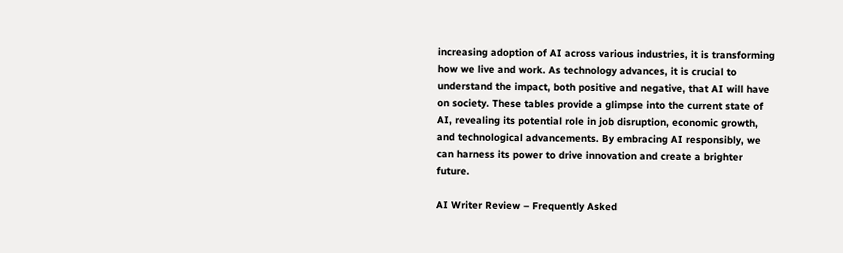increasing adoption of AI across various industries, it is transforming how we live and work. As technology advances, it is crucial to understand the impact, both positive and negative, that AI will have on society. These tables provide a glimpse into the current state of AI, revealing its potential role in job disruption, economic growth, and technological advancements. By embracing AI responsibly, we can harness its power to drive innovation and create a brighter future.

AI Writer Review – Frequently Asked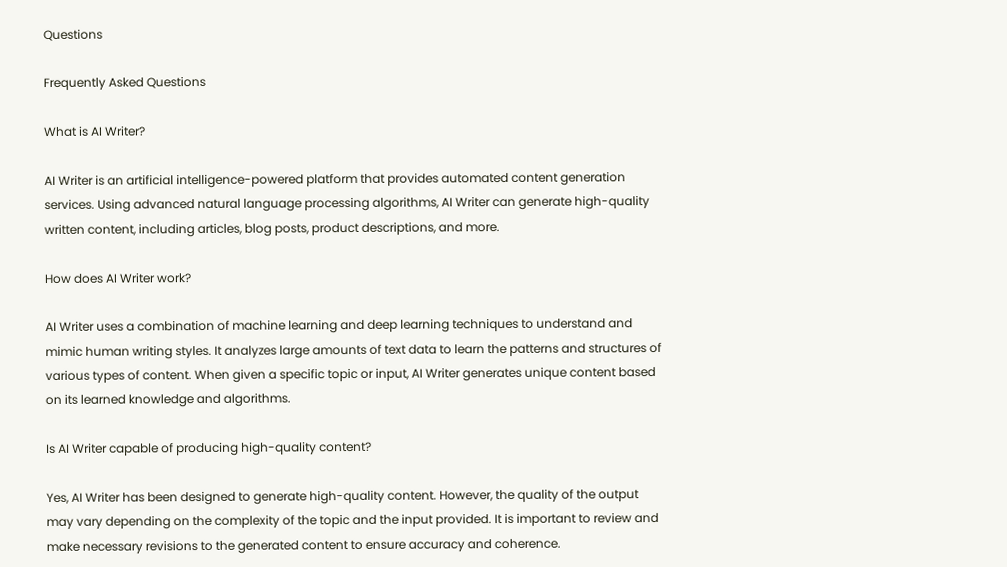Questions

Frequently Asked Questions

What is AI Writer?

AI Writer is an artificial intelligence-powered platform that provides automated content generation services. Using advanced natural language processing algorithms, AI Writer can generate high-quality written content, including articles, blog posts, product descriptions, and more.

How does AI Writer work?

AI Writer uses a combination of machine learning and deep learning techniques to understand and mimic human writing styles. It analyzes large amounts of text data to learn the patterns and structures of various types of content. When given a specific topic or input, AI Writer generates unique content based on its learned knowledge and algorithms.

Is AI Writer capable of producing high-quality content?

Yes, AI Writer has been designed to generate high-quality content. However, the quality of the output may vary depending on the complexity of the topic and the input provided. It is important to review and make necessary revisions to the generated content to ensure accuracy and coherence.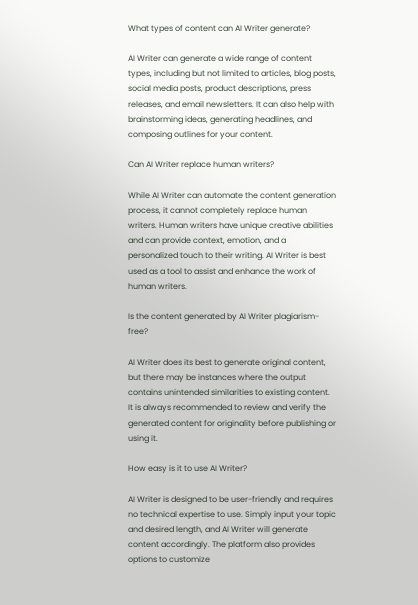What types of content can AI Writer generate?

AI Writer can generate a wide range of content types, including but not limited to articles, blog posts, social media posts, product descriptions, press releases, and email newsletters. It can also help with brainstorming ideas, generating headlines, and composing outlines for your content.

Can AI Writer replace human writers?

While AI Writer can automate the content generation process, it cannot completely replace human writers. Human writers have unique creative abilities and can provide context, emotion, and a personalized touch to their writing. AI Writer is best used as a tool to assist and enhance the work of human writers.

Is the content generated by AI Writer plagiarism-free?

AI Writer does its best to generate original content, but there may be instances where the output contains unintended similarities to existing content. It is always recommended to review and verify the generated content for originality before publishing or using it.

How easy is it to use AI Writer?

AI Writer is designed to be user-friendly and requires no technical expertise to use. Simply input your topic and desired length, and AI Writer will generate content accordingly. The platform also provides options to customize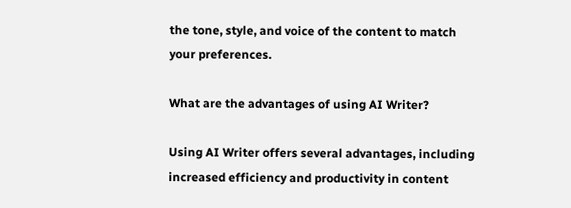the tone, style, and voice of the content to match your preferences.

What are the advantages of using AI Writer?

Using AI Writer offers several advantages, including increased efficiency and productivity in content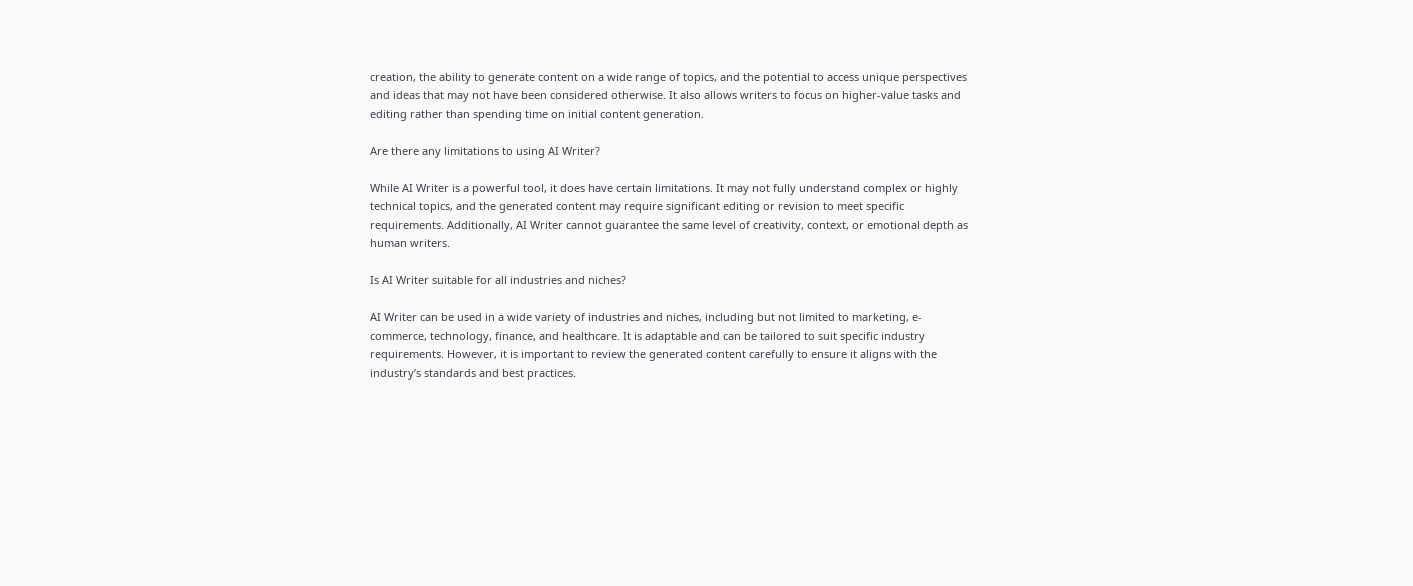creation, the ability to generate content on a wide range of topics, and the potential to access unique perspectives and ideas that may not have been considered otherwise. It also allows writers to focus on higher-value tasks and editing rather than spending time on initial content generation.

Are there any limitations to using AI Writer?

While AI Writer is a powerful tool, it does have certain limitations. It may not fully understand complex or highly technical topics, and the generated content may require significant editing or revision to meet specific requirements. Additionally, AI Writer cannot guarantee the same level of creativity, context, or emotional depth as human writers.

Is AI Writer suitable for all industries and niches?

AI Writer can be used in a wide variety of industries and niches, including but not limited to marketing, e-commerce, technology, finance, and healthcare. It is adaptable and can be tailored to suit specific industry requirements. However, it is important to review the generated content carefully to ensure it aligns with the industry’s standards and best practices.